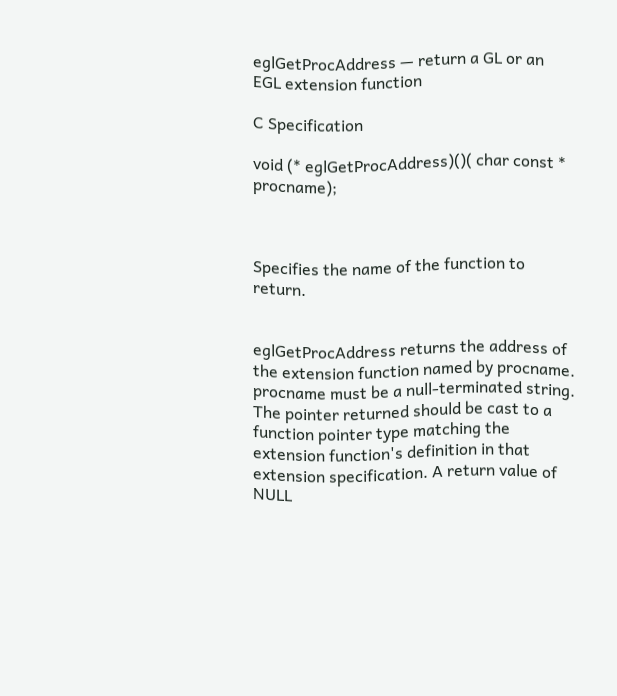eglGetProcAddress — return a GL or an EGL extension function

C Specification

void (* eglGetProcAddress)()( char const * procname);



Specifies the name of the function to return.


eglGetProcAddress returns the address of the extension function named by procname. procname must be a null-terminated string. The pointer returned should be cast to a function pointer type matching the extension function's definition in that extension specification. A return value of NULL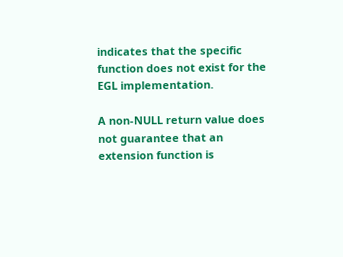indicates that the specific function does not exist for the EGL implementation.

A non-NULL return value does not guarantee that an extension function is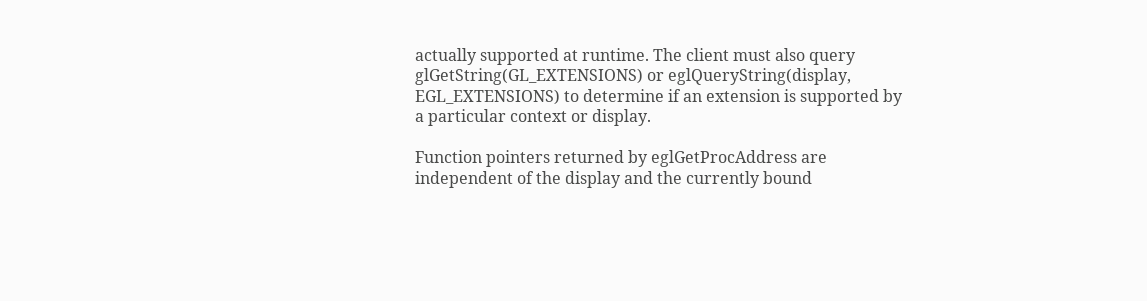actually supported at runtime. The client must also query glGetString(GL_EXTENSIONS) or eglQueryString(display, EGL_EXTENSIONS) to determine if an extension is supported by a particular context or display.

Function pointers returned by eglGetProcAddress are independent of the display and the currently bound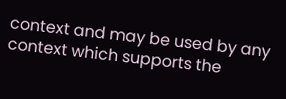context and may be used by any context which supports the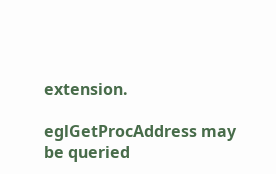extension.

eglGetProcAddress may be queried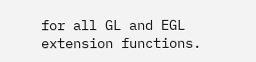for all GL and EGL extension functions.